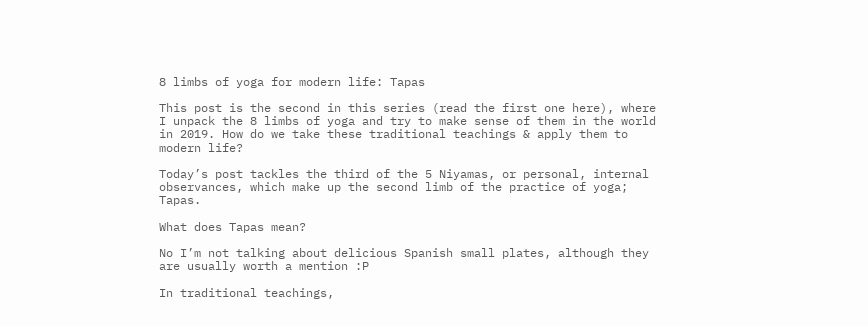8 limbs of yoga for modern life: Tapas

This post is the second in this series (read the first one here), where I unpack the 8 limbs of yoga and try to make sense of them in the world in 2019. How do we take these traditional teachings & apply them to modern life?

Today’s post tackles the third of the 5 Niyamas, or personal, internal observances, which make up the second limb of the practice of yoga; Tapas.

What does Tapas mean?

No I’m not talking about delicious Spanish small plates, although they are usually worth a mention :P

In traditional teachings,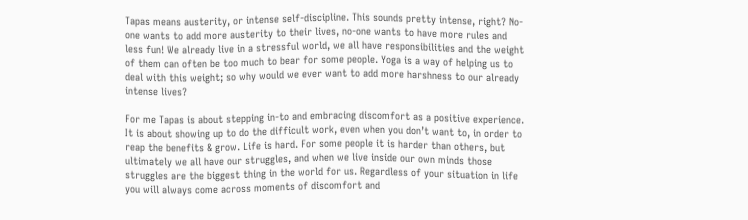Tapas means austerity, or intense self-discipline. This sounds pretty intense, right? No-one wants to add more austerity to their lives, no-one wants to have more rules and less fun! We already live in a stressful world, we all have responsibilities and the weight of them can often be too much to bear for some people. Yoga is a way of helping us to deal with this weight; so why would we ever want to add more harshness to our already intense lives?

For me Tapas is about stepping in-to and embracing discomfort as a positive experience. It is about showing up to do the difficult work, even when you don’t want to, in order to reap the benefits & grow. Life is hard. For some people it is harder than others, but ultimately we all have our struggles, and when we live inside our own minds those struggles are the biggest thing in the world for us. Regardless of your situation in life you will always come across moments of discomfort and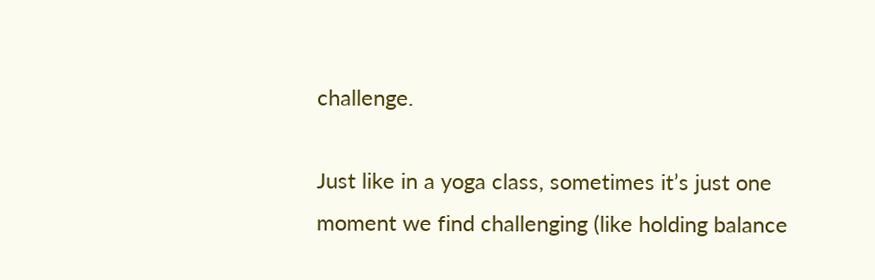challenge.

Just like in a yoga class, sometimes it’s just one moment we find challenging (like holding balance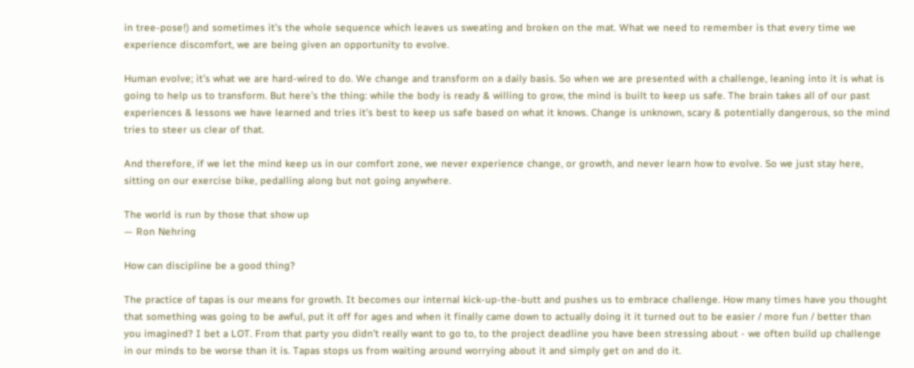in tree-pose!) and sometimes it’s the whole sequence which leaves us sweating and broken on the mat. What we need to remember is that every time we experience discomfort, we are being given an opportunity to evolve.

Human evolve; it’s what we are hard-wired to do. We change and transform on a daily basis. So when we are presented with a challenge, leaning into it is what is going to help us to transform. But here’s the thing: while the body is ready & willing to grow, the mind is built to keep us safe. The brain takes all of our past experiences & lessons we have learned and tries it’s best to keep us safe based on what it knows. Change is unknown, scary & potentially dangerous, so the mind tries to steer us clear of that.

And therefore, if we let the mind keep us in our comfort zone, we never experience change, or growth, and never learn how to evolve. So we just stay here, sitting on our exercise bike, pedalling along but not going anywhere.

The world is run by those that show up
— Ron Nehring

How can discipline be a good thing?

The practice of tapas is our means for growth. It becomes our internal kick-up-the-butt and pushes us to embrace challenge. How many times have you thought that something was going to be awful, put it off for ages and when it finally came down to actually doing it it turned out to be easier / more fun / better than you imagined? I bet a LOT. From that party you didn’t really want to go to, to the project deadline you have been stressing about - we often build up challenge in our minds to be worse than it is. Tapas stops us from waiting around worrying about it and simply get on and do it.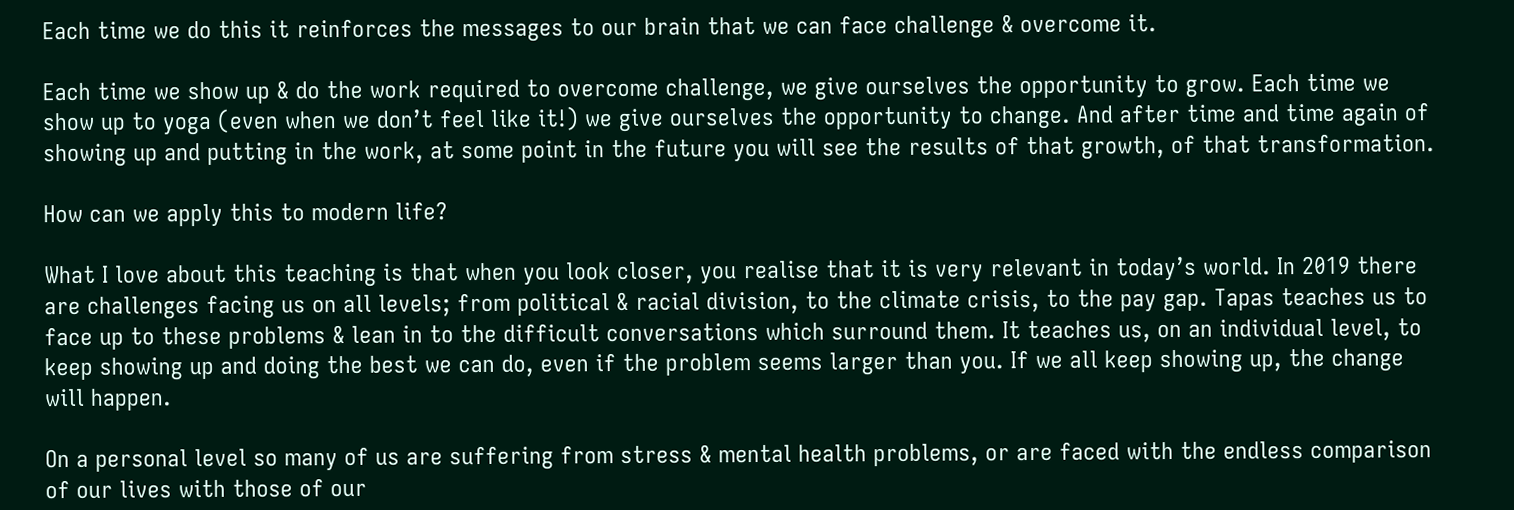Each time we do this it reinforces the messages to our brain that we can face challenge & overcome it.

Each time we show up & do the work required to overcome challenge, we give ourselves the opportunity to grow. Each time we show up to yoga (even when we don’t feel like it!) we give ourselves the opportunity to change. And after time and time again of showing up and putting in the work, at some point in the future you will see the results of that growth, of that transformation.

How can we apply this to modern life?

What I love about this teaching is that when you look closer, you realise that it is very relevant in today’s world. In 2019 there are challenges facing us on all levels; from political & racial division, to the climate crisis, to the pay gap. Tapas teaches us to face up to these problems & lean in to the difficult conversations which surround them. It teaches us, on an individual level, to keep showing up and doing the best we can do, even if the problem seems larger than you. If we all keep showing up, the change will happen.

On a personal level so many of us are suffering from stress & mental health problems, or are faced with the endless comparison of our lives with those of our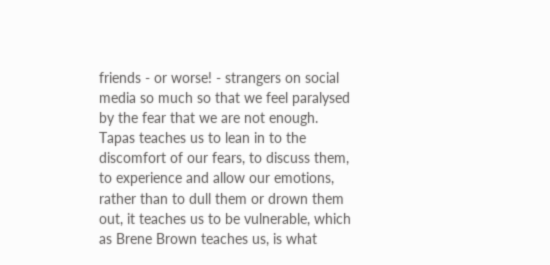friends - or worse! - strangers on social media so much so that we feel paralysed by the fear that we are not enough. Tapas teaches us to lean in to the discomfort of our fears, to discuss them, to experience and allow our emotions, rather than to dull them or drown them out, it teaches us to be vulnerable, which as Brene Brown teaches us, is what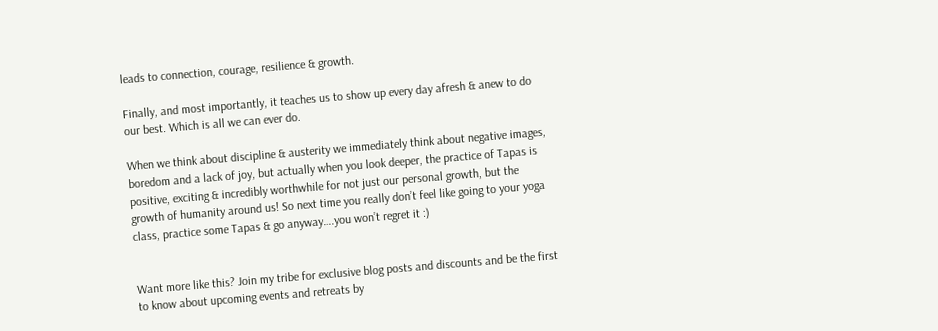leads to connection, courage, resilience & growth.

Finally, and most importantly, it teaches us to show up every day afresh & anew to do our best. Which is all we can ever do.

When we think about discipline & austerity we immediately think about negative images, boredom and a lack of joy, but actually when you look deeper, the practice of Tapas is positive, exciting & incredibly worthwhile for not just our personal growth, but the growth of humanity around us! So next time you really don’t feel like going to your yoga class, practice some Tapas & go anyway….you won’t regret it :)


Want more like this? Join my tribe for exclusive blog posts and discounts and be the first to know about upcoming events and retreats by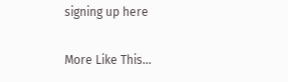signing up here

More Like This…